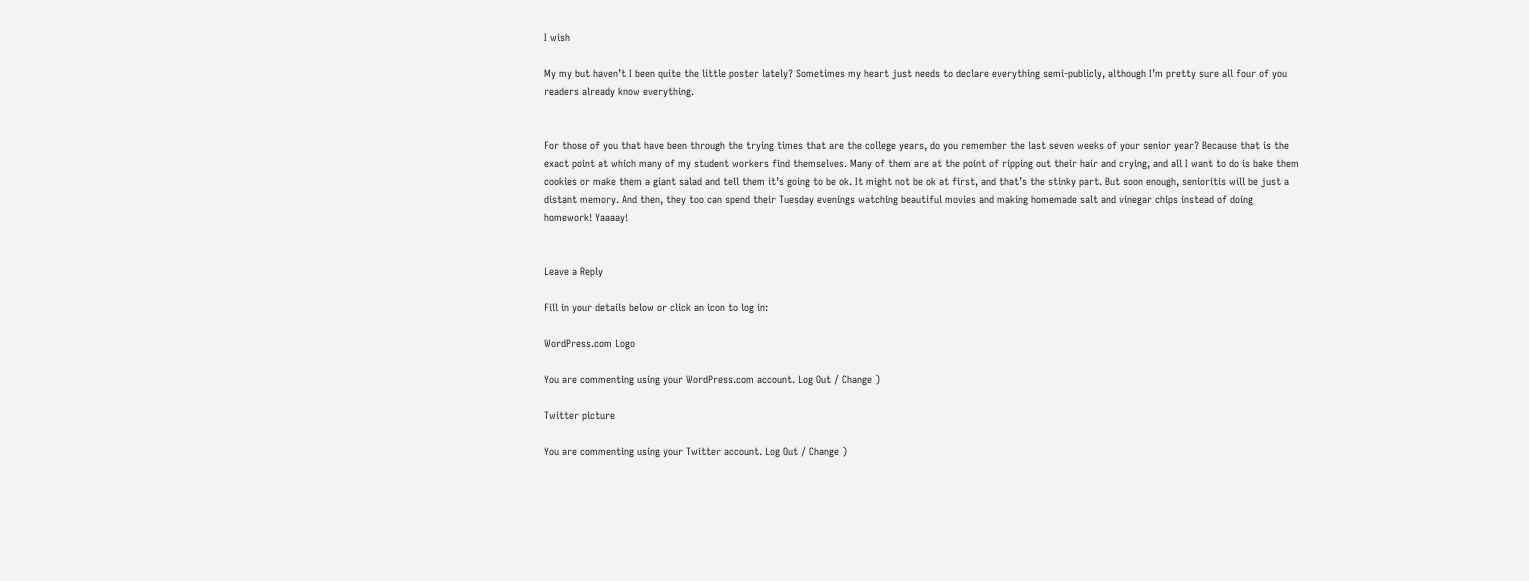I wish

My my but haven’t I been quite the little poster lately? Sometimes my heart just needs to declare everything semi-publicly, although I’m pretty sure all four of you readers already know everything.


For those of you that have been through the trying times that are the college years, do you remember the last seven weeks of your senior year? Because that is the exact point at which many of my student workers find themselves. Many of them are at the point of ripping out their hair and crying, and all I want to do is bake them cookies or make them a giant salad and tell them it’s going to be ok. It might not be ok at first, and that’s the stinky part. But soon enough, senioritis will be just a distant memory. And then, they too can spend their Tuesday evenings watching beautiful movies and making homemade salt and vinegar chips instead of doing homework! Yaaaay!


Leave a Reply

Fill in your details below or click an icon to log in:

WordPress.com Logo

You are commenting using your WordPress.com account. Log Out / Change )

Twitter picture

You are commenting using your Twitter account. Log Out / Change )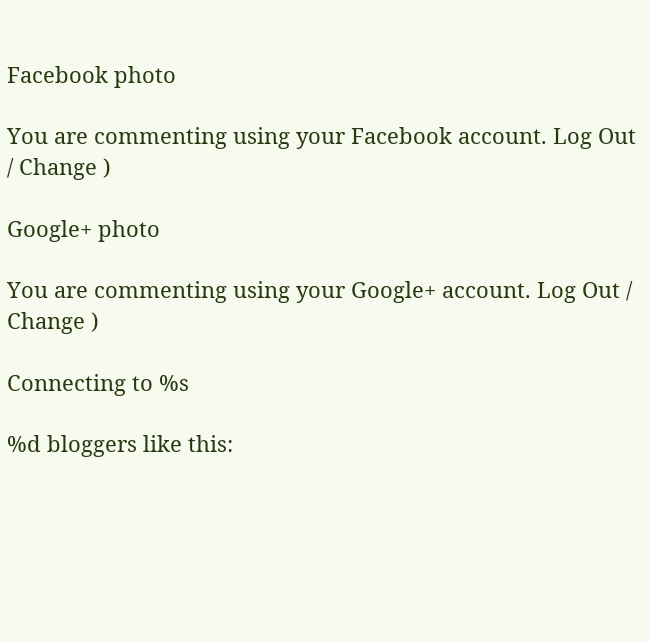Facebook photo

You are commenting using your Facebook account. Log Out / Change )

Google+ photo

You are commenting using your Google+ account. Log Out / Change )

Connecting to %s

%d bloggers like this: